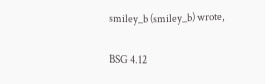smiley_b (smiley_b) wrote,

BSG 4.12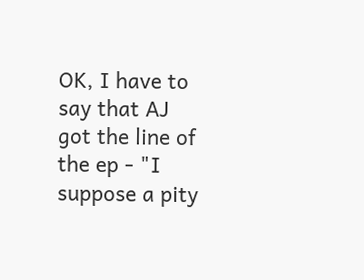OK, I have to say that AJ got the line of the ep - "I suppose a pity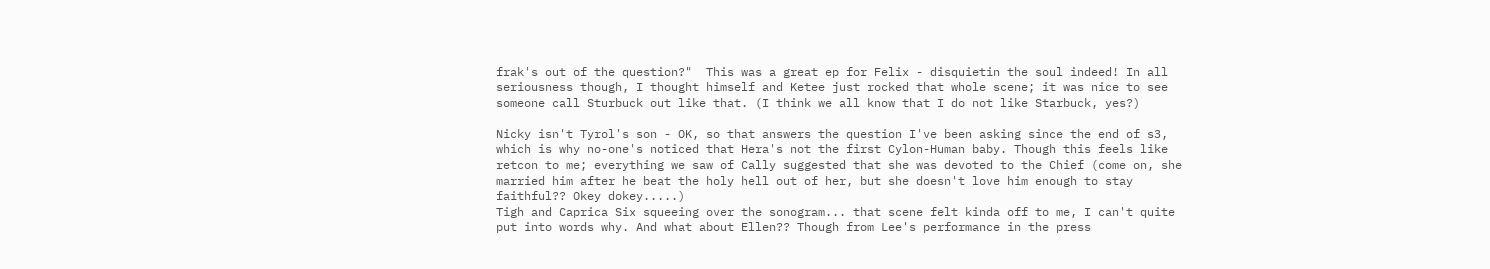frak's out of the question?"  This was a great ep for Felix - disquietin the soul indeed! In all seriousness though, I thought himself and Ketee just rocked that whole scene; it was nice to see someone call Sturbuck out like that. (I think we all know that I do not like Starbuck, yes?)

Nicky isn't Tyrol's son - OK, so that answers the question I've been asking since the end of s3, which is why no-one's noticed that Hera's not the first Cylon-Human baby. Though this feels like retcon to me; everything we saw of Cally suggested that she was devoted to the Chief (come on, she married him after he beat the holy hell out of her, but she doesn't love him enough to stay faithful?? Okey dokey.....)
Tigh and Caprica Six squeeing over the sonogram... that scene felt kinda off to me, I can't quite put into words why. And what about Ellen?? Though from Lee's performance in the press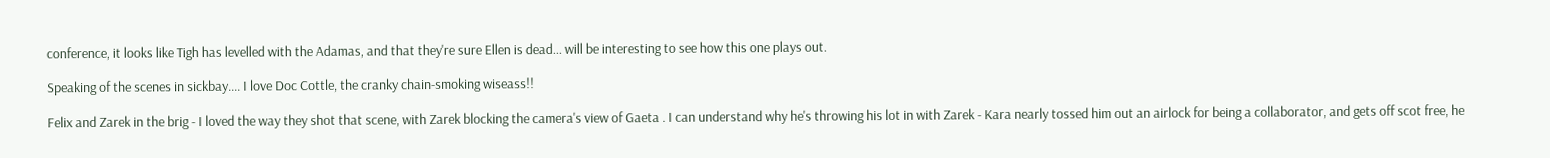conference, it looks like Tigh has levelled with the Adamas, and that they're sure Ellen is dead... will be interesting to see how this one plays out.

Speaking of the scenes in sickbay.... I love Doc Cottle, the cranky chain-smoking wiseass!!

Felix and Zarek in the brig - I loved the way they shot that scene, with Zarek blocking the camera's view of Gaeta . I can understand why he's throwing his lot in with Zarek - Kara nearly tossed him out an airlock for being a collaborator, and gets off scot free, he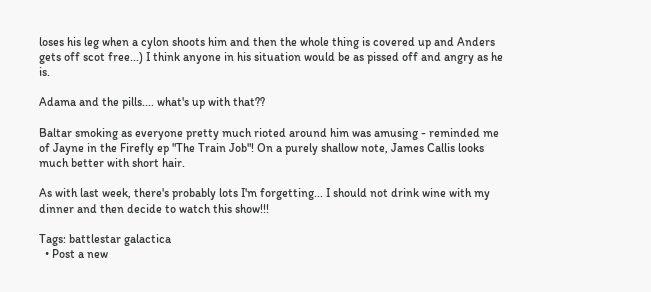loses his leg when a cylon shoots him and then the whole thing is covered up and Anders gets off scot free...) I think anyone in his situation would be as pissed off and angry as he is.

Adama and the pills.... what's up with that??

Baltar smoking as everyone pretty much rioted around him was amusing - reminded me of Jayne in the Firefly ep "The Train Job"! On a purely shallow note, James Callis looks much better with short hair.

As with last week, there's probably lots I'm forgetting... I should not drink wine with my dinner and then decide to watch this show!!!

Tags: battlestar galactica
  • Post a new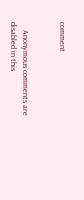comment


    Anonymous comments are disabled in this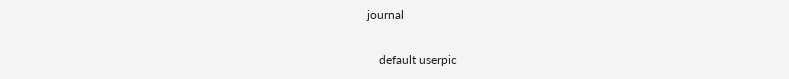journal

    default userpic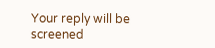Your reply will be screened